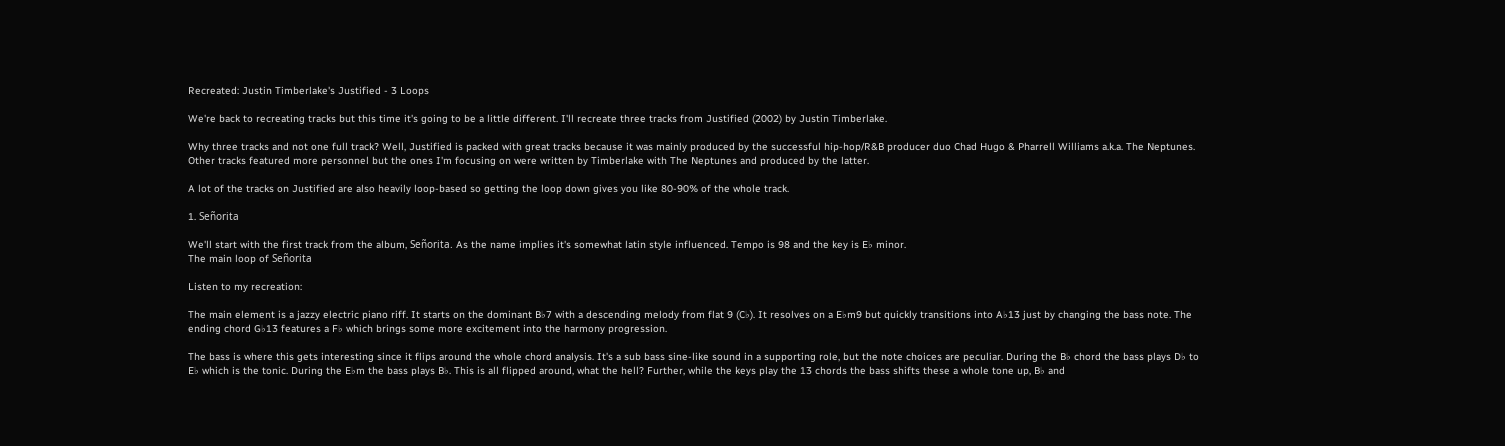Recreated: Justin Timberlake's Justified - 3 Loops

We're back to recreating tracks but this time it's going to be a little different. I'll recreate three tracks from Justified (2002) by Justin Timberlake.

Why three tracks and not one full track? Well, Justified is packed with great tracks because it was mainly produced by the successful hip-hop/R&B producer duo Chad Hugo & Pharrell Williams a.k.a. The Neptunes. Other tracks featured more personnel but the ones I'm focusing on were written by Timberlake with The Neptunes and produced by the latter.

A lot of the tracks on Justified are also heavily loop-based so getting the loop down gives you like 80-90% of the whole track.

1. Señorita

We'll start with the first track from the album, Señorita. As the name implies it's somewhat latin style influenced. Tempo is 98 and the key is E♭ minor.
The main loop of Señorita

Listen to my recreation:

The main element is a jazzy electric piano riff. It starts on the dominant B♭7 with a descending melody from flat 9 (C♭). It resolves on a E♭m9 but quickly transitions into A♭13 just by changing the bass note. The ending chord G♭13 features a F♭ which brings some more excitement into the harmony progression.

The bass is where this gets interesting since it flips around the whole chord analysis. It's a sub bass sine-like sound in a supporting role, but the note choices are peculiar. During the B♭ chord the bass plays D♭ to E♭ which is the tonic. During the E♭m the bass plays B♭. This is all flipped around, what the hell? Further, while the keys play the 13 chords the bass shifts these a whole tone up, B♭ and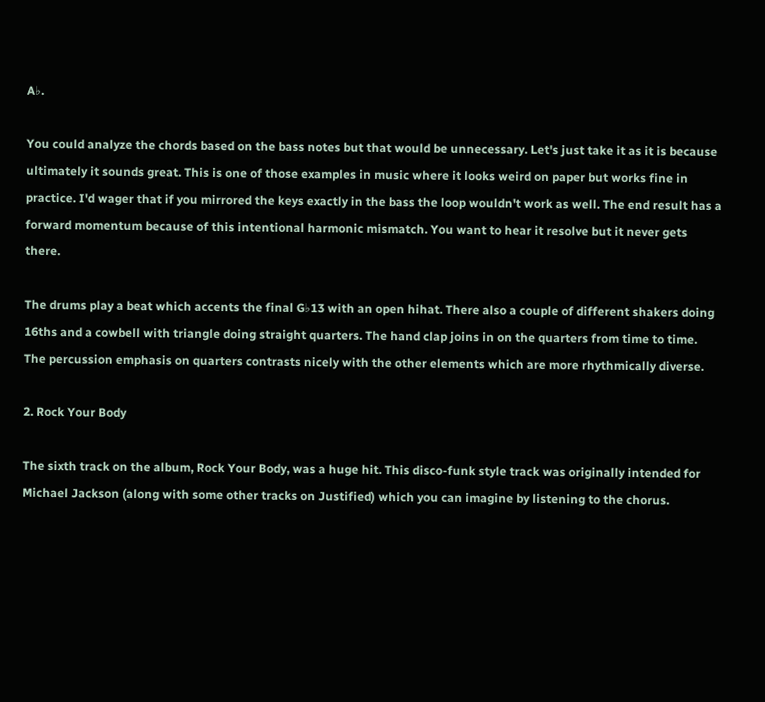A♭.

You could analyze the chords based on the bass notes but that would be unnecessary. Let's just take it as it is because ultimately it sounds great. This is one of those examples in music where it looks weird on paper but works fine in practice. I'd wager that if you mirrored the keys exactly in the bass the loop wouldn't work as well. The end result has a forward momentum because of this intentional harmonic mismatch. You want to hear it resolve but it never gets there.

The drums play a beat which accents the final G♭13 with an open hihat. There also a couple of different shakers doing 16ths and a cowbell with triangle doing straight quarters. The hand clap joins in on the quarters from time to time. The percussion emphasis on quarters contrasts nicely with the other elements which are more rhythmically diverse.

2. Rock Your Body

The sixth track on the album, Rock Your Body, was a huge hit. This disco-funk style track was originally intended for Michael Jackson (along with some other tracks on Justified) which you can imagine by listening to the chorus.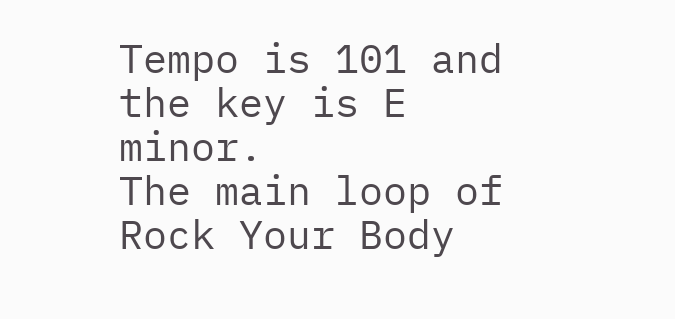Tempo is 101 and the key is E minor.
The main loop of Rock Your Body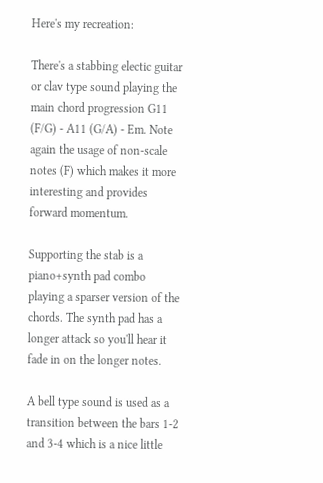Here's my recreation:

There's a stabbing electic guitar or clav type sound playing the main chord progression G11 (F/G) - A11 (G/A) - Em. Note again the usage of non-scale notes (F) which makes it more interesting and provides forward momentum.

Supporting the stab is a piano+synth pad combo playing a sparser version of the chords. The synth pad has a longer attack so you'll hear it fade in on the longer notes.

A bell type sound is used as a transition between the bars 1-2 and 3-4 which is a nice little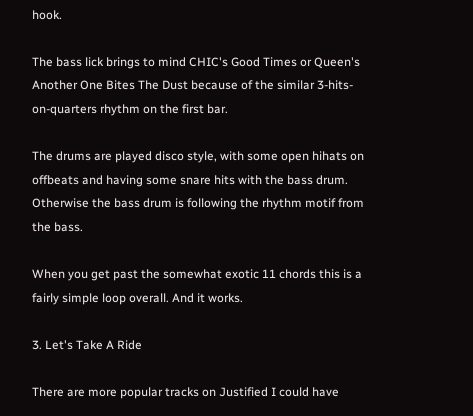hook.

The bass lick brings to mind CHIC's Good Times or Queen's Another One Bites The Dust because of the similar 3-hits-on-quarters rhythm on the first bar.

The drums are played disco style, with some open hihats on offbeats and having some snare hits with the bass drum. Otherwise the bass drum is following the rhythm motif from the bass.

When you get past the somewhat exotic 11 chords this is a fairly simple loop overall. And it works.

3. Let's Take A Ride

There are more popular tracks on Justified I could have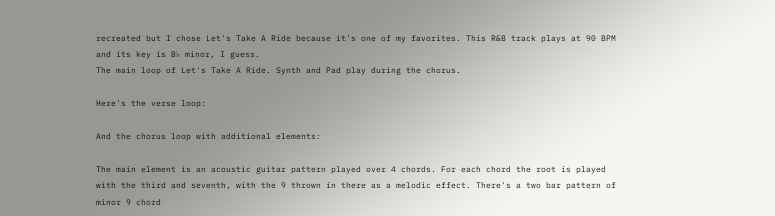recreated but I chose Let's Take A Ride because it's one of my favorites. This R&B track plays at 90 BPM and its key is B♭ minor, I guess.
The main loop of Let's Take A Ride. Synth and Pad play during the chorus.

Here's the verse loop:

And the chorus loop with additional elements:

The main element is an acoustic guitar pattern played over 4 chords. For each chord the root is played with the third and seventh, with the 9 thrown in there as a melodic effect. There's a two bar pattern of minor 9 chord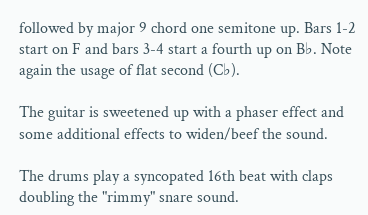followed by major 9 chord one semitone up. Bars 1-2 start on F and bars 3-4 start a fourth up on B♭. Note again the usage of flat second (C♭).

The guitar is sweetened up with a phaser effect and some additional effects to widen/beef the sound.

The drums play a syncopated 16th beat with claps doubling the "rimmy" snare sound.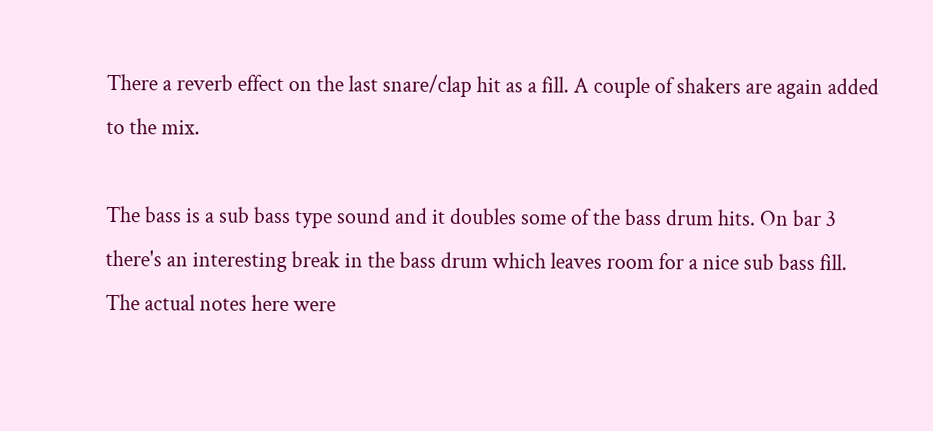There a reverb effect on the last snare/clap hit as a fill. A couple of shakers are again added to the mix.

The bass is a sub bass type sound and it doubles some of the bass drum hits. On bar 3 there's an interesting break in the bass drum which leaves room for a nice sub bass fill. The actual notes here were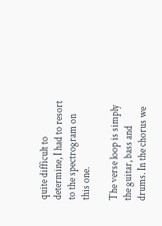quite difficult to determine, I had to resort to the spectrogram on this one.

The verse loop is simply the guitar, bass and drums. In the chorus we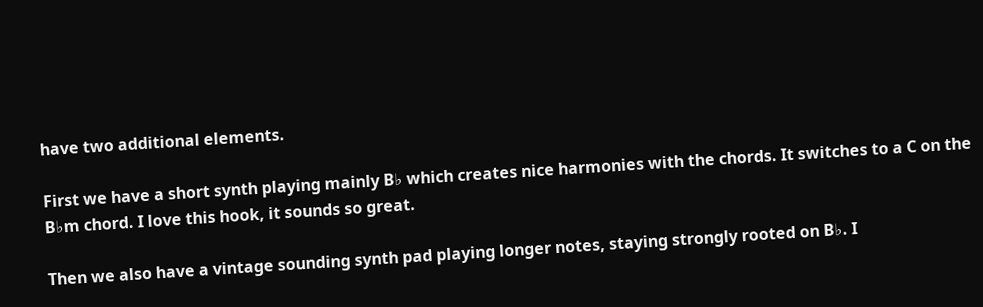have two additional elements.

First we have a short synth playing mainly B♭ which creates nice harmonies with the chords. It switches to a C on the B♭m chord. I love this hook, it sounds so great.

Then we also have a vintage sounding synth pad playing longer notes, staying strongly rooted on B♭. I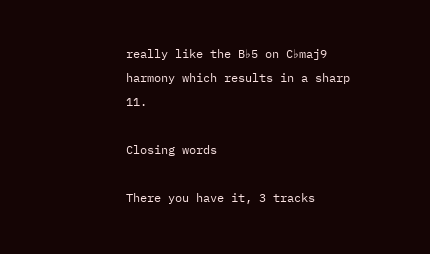really like the B♭5 on C♭maj9 harmony which results in a sharp 11.

Closing words

There you have it, 3 tracks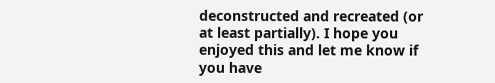deconstructed and recreated (or at least partially). I hope you enjoyed this and let me know if you have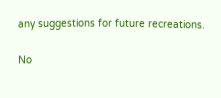any suggestions for future recreations.

No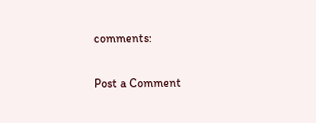comments:

Post a Comment